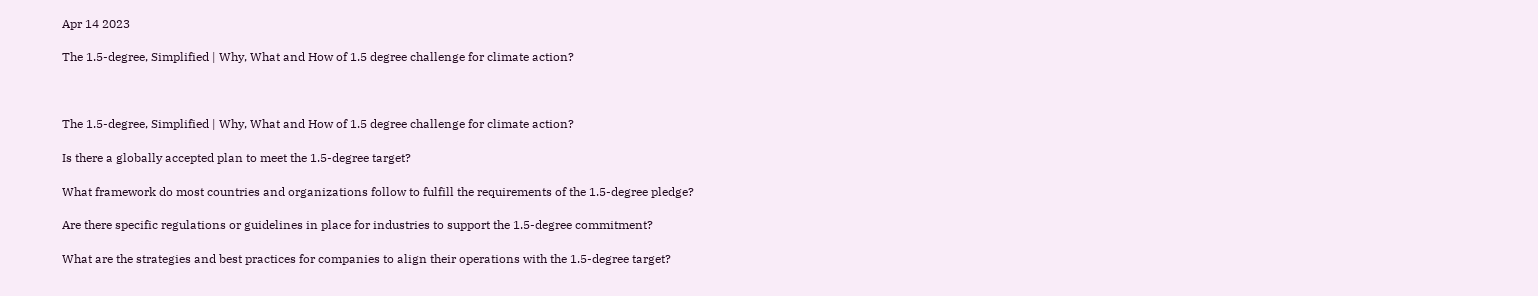Apr 14 2023

The 1.5-degree, Simplified | Why, What and How of 1.5 degree challenge for climate action?



The 1.5-degree, Simplified | Why, What and How of 1.5 degree challenge for climate action?

Is there a globally accepted plan to meet the 1.5-degree target?

What framework do most countries and organizations follow to fulfill the requirements of the 1.5-degree pledge?

Are there specific regulations or guidelines in place for industries to support the 1.5-degree commitment?

What are the strategies and best practices for companies to align their operations with the 1.5-degree target?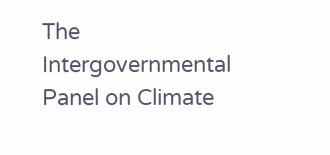The Intergovernmental Panel on Climate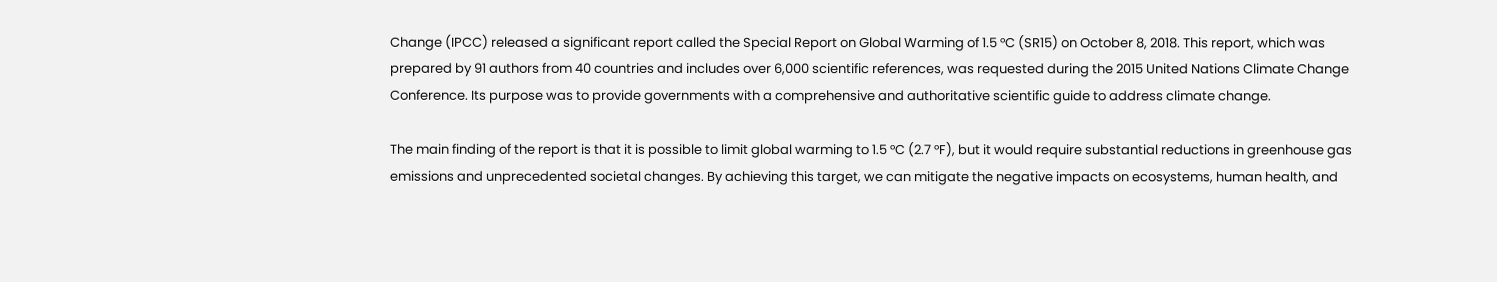Change (IPCC) released a significant report called the Special Report on Global Warming of 1.5 °C (SR15) on October 8, 2018. This report, which was prepared by 91 authors from 40 countries and includes over 6,000 scientific references, was requested during the 2015 United Nations Climate Change Conference. Its purpose was to provide governments with a comprehensive and authoritative scientific guide to address climate change.

The main finding of the report is that it is possible to limit global warming to 1.5 °C (2.7 °F), but it would require substantial reductions in greenhouse gas emissions and unprecedented societal changes. By achieving this target, we can mitigate the negative impacts on ecosystems, human health, and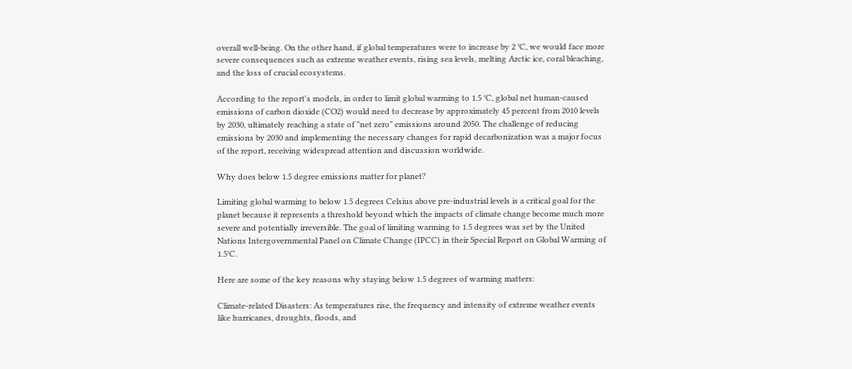overall well-being. On the other hand, if global temperatures were to increase by 2 °C, we would face more severe consequences such as extreme weather events, rising sea levels, melting Arctic ice, coral bleaching, and the loss of crucial ecosystems.

According to the report's models, in order to limit global warming to 1.5 °C, global net human-caused emissions of carbon dioxide (CO2) would need to decrease by approximately 45 percent from 2010 levels by 2030, ultimately reaching a state of "net zero" emissions around 2050. The challenge of reducing emissions by 2030 and implementing the necessary changes for rapid decarbonization was a major focus of the report, receiving widespread attention and discussion worldwide.

Why does below 1.5 degree emissions matter for planet?

Limiting global warming to below 1.5 degrees Celsius above pre-industrial levels is a critical goal for the planet because it represents a threshold beyond which the impacts of climate change become much more severe and potentially irreversible. The goal of limiting warming to 1.5 degrees was set by the United Nations Intergovernmental Panel on Climate Change (IPCC) in their Special Report on Global Warming of 1.5°C.

Here are some of the key reasons why staying below 1.5 degrees of warming matters:

Climate-related Disasters: As temperatures rise, the frequency and intensity of extreme weather events like hurricanes, droughts, floods, and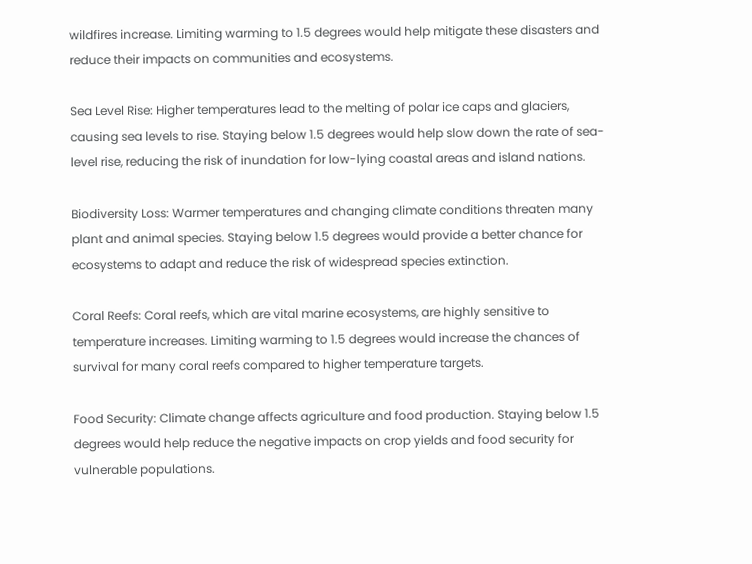wildfires increase. Limiting warming to 1.5 degrees would help mitigate these disasters and reduce their impacts on communities and ecosystems.

Sea Level Rise: Higher temperatures lead to the melting of polar ice caps and glaciers, causing sea levels to rise. Staying below 1.5 degrees would help slow down the rate of sea-level rise, reducing the risk of inundation for low-lying coastal areas and island nations.

Biodiversity Loss: Warmer temperatures and changing climate conditions threaten many plant and animal species. Staying below 1.5 degrees would provide a better chance for ecosystems to adapt and reduce the risk of widespread species extinction.

Coral Reefs: Coral reefs, which are vital marine ecosystems, are highly sensitive to temperature increases. Limiting warming to 1.5 degrees would increase the chances of survival for many coral reefs compared to higher temperature targets.

Food Security: Climate change affects agriculture and food production. Staying below 1.5 degrees would help reduce the negative impacts on crop yields and food security for vulnerable populations.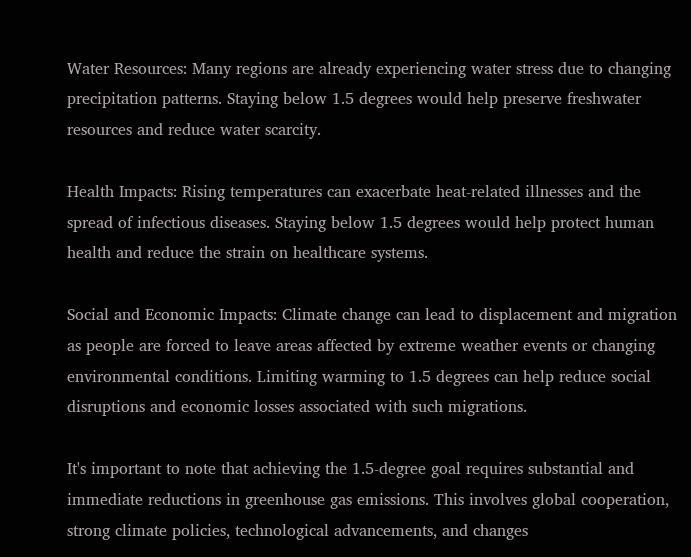Water Resources: Many regions are already experiencing water stress due to changing precipitation patterns. Staying below 1.5 degrees would help preserve freshwater resources and reduce water scarcity.

Health Impacts: Rising temperatures can exacerbate heat-related illnesses and the spread of infectious diseases. Staying below 1.5 degrees would help protect human health and reduce the strain on healthcare systems.

Social and Economic Impacts: Climate change can lead to displacement and migration as people are forced to leave areas affected by extreme weather events or changing environmental conditions. Limiting warming to 1.5 degrees can help reduce social disruptions and economic losses associated with such migrations.

It's important to note that achieving the 1.5-degree goal requires substantial and immediate reductions in greenhouse gas emissions. This involves global cooperation, strong climate policies, technological advancements, and changes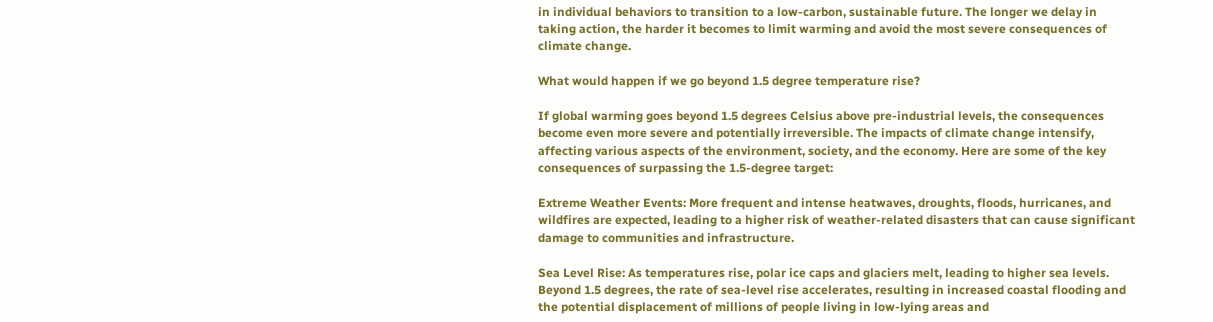in individual behaviors to transition to a low-carbon, sustainable future. The longer we delay in taking action, the harder it becomes to limit warming and avoid the most severe consequences of climate change.

What would happen if we go beyond 1.5 degree temperature rise?

If global warming goes beyond 1.5 degrees Celsius above pre-industrial levels, the consequences become even more severe and potentially irreversible. The impacts of climate change intensify, affecting various aspects of the environment, society, and the economy. Here are some of the key consequences of surpassing the 1.5-degree target:

Extreme Weather Events: More frequent and intense heatwaves, droughts, floods, hurricanes, and wildfires are expected, leading to a higher risk of weather-related disasters that can cause significant damage to communities and infrastructure.

Sea Level Rise: As temperatures rise, polar ice caps and glaciers melt, leading to higher sea levels. Beyond 1.5 degrees, the rate of sea-level rise accelerates, resulting in increased coastal flooding and the potential displacement of millions of people living in low-lying areas and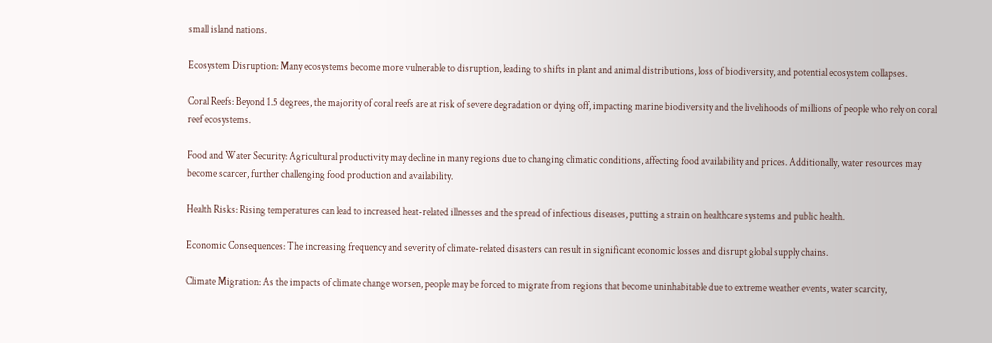small island nations.

Ecosystem Disruption: Many ecosystems become more vulnerable to disruption, leading to shifts in plant and animal distributions, loss of biodiversity, and potential ecosystem collapses.

Coral Reefs: Beyond 1.5 degrees, the majority of coral reefs are at risk of severe degradation or dying off, impacting marine biodiversity and the livelihoods of millions of people who rely on coral reef ecosystems.

Food and Water Security: Agricultural productivity may decline in many regions due to changing climatic conditions, affecting food availability and prices. Additionally, water resources may become scarcer, further challenging food production and availability.

Health Risks: Rising temperatures can lead to increased heat-related illnesses and the spread of infectious diseases, putting a strain on healthcare systems and public health.

Economic Consequences: The increasing frequency and severity of climate-related disasters can result in significant economic losses and disrupt global supply chains.

Climate Migration: As the impacts of climate change worsen, people may be forced to migrate from regions that become uninhabitable due to extreme weather events, water scarcity,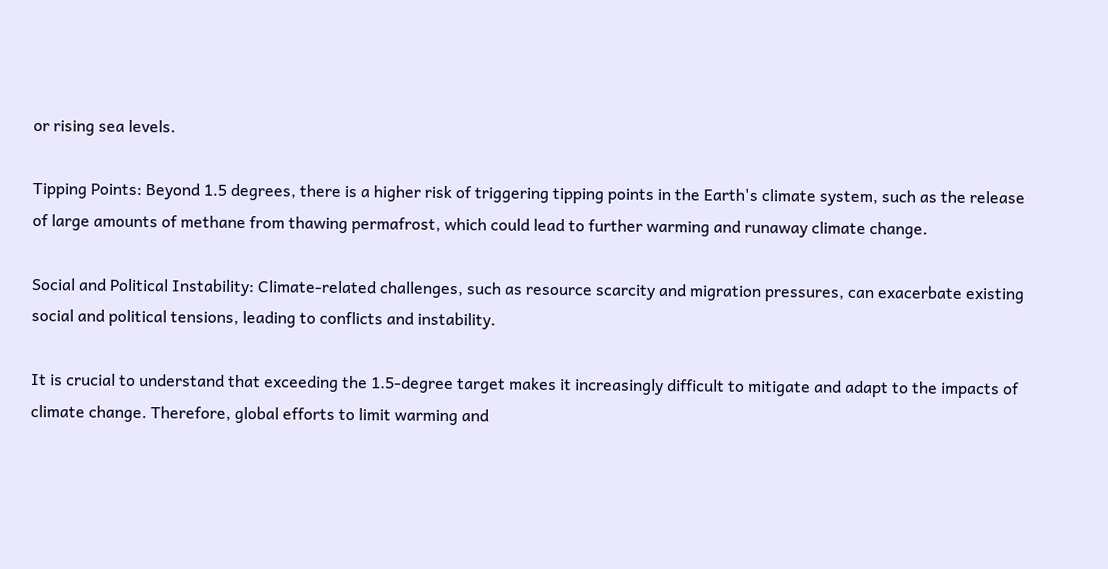or rising sea levels.

Tipping Points: Beyond 1.5 degrees, there is a higher risk of triggering tipping points in the Earth's climate system, such as the release of large amounts of methane from thawing permafrost, which could lead to further warming and runaway climate change.

Social and Political Instability: Climate-related challenges, such as resource scarcity and migration pressures, can exacerbate existing social and political tensions, leading to conflicts and instability.

It is crucial to understand that exceeding the 1.5-degree target makes it increasingly difficult to mitigate and adapt to the impacts of climate change. Therefore, global efforts to limit warming and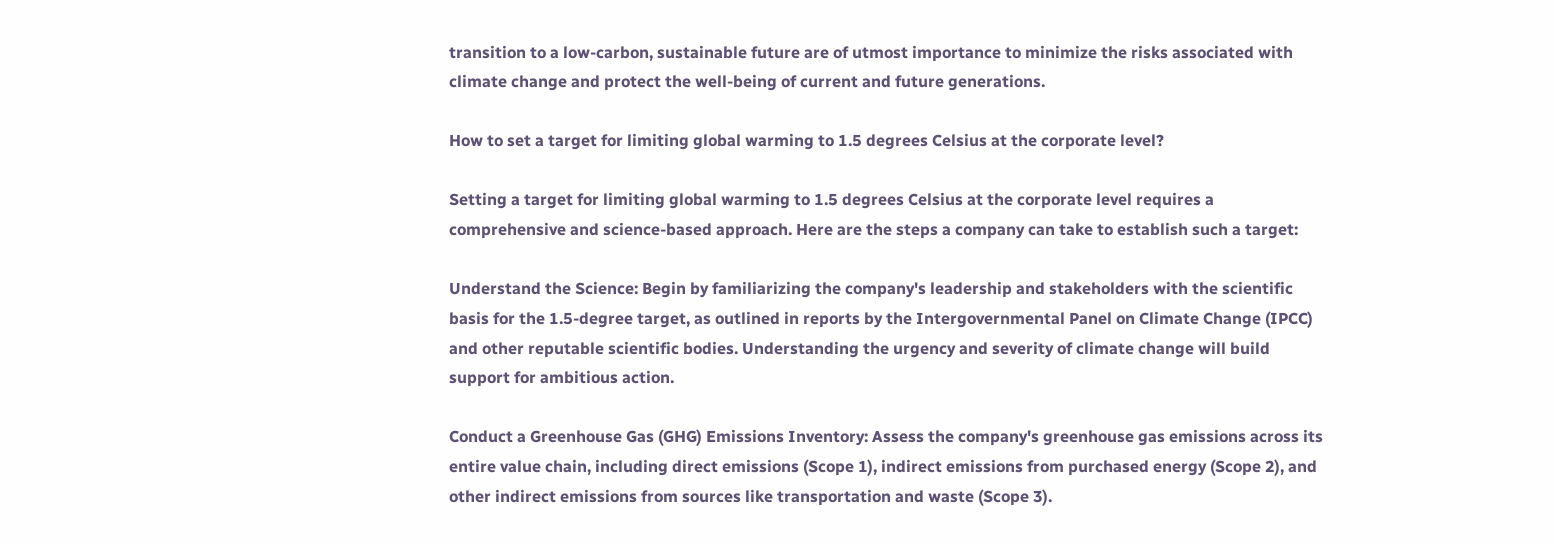transition to a low-carbon, sustainable future are of utmost importance to minimize the risks associated with climate change and protect the well-being of current and future generations.

How to set a target for limiting global warming to 1.5 degrees Celsius at the corporate level?

Setting a target for limiting global warming to 1.5 degrees Celsius at the corporate level requires a comprehensive and science-based approach. Here are the steps a company can take to establish such a target:

Understand the Science: Begin by familiarizing the company's leadership and stakeholders with the scientific basis for the 1.5-degree target, as outlined in reports by the Intergovernmental Panel on Climate Change (IPCC) and other reputable scientific bodies. Understanding the urgency and severity of climate change will build support for ambitious action.

Conduct a Greenhouse Gas (GHG) Emissions Inventory: Assess the company's greenhouse gas emissions across its entire value chain, including direct emissions (Scope 1), indirect emissions from purchased energy (Scope 2), and other indirect emissions from sources like transportation and waste (Scope 3).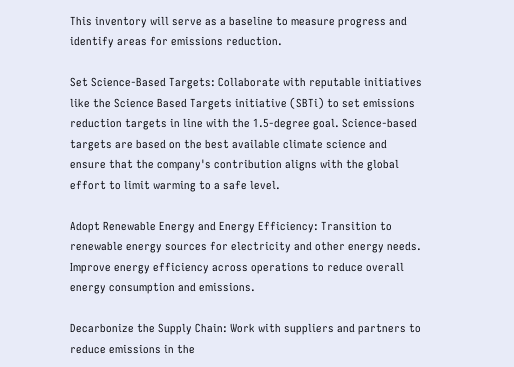This inventory will serve as a baseline to measure progress and identify areas for emissions reduction.

Set Science-Based Targets: Collaborate with reputable initiatives like the Science Based Targets initiative (SBTi) to set emissions reduction targets in line with the 1.5-degree goal. Science-based targets are based on the best available climate science and ensure that the company's contribution aligns with the global effort to limit warming to a safe level.

Adopt Renewable Energy and Energy Efficiency: Transition to renewable energy sources for electricity and other energy needs. Improve energy efficiency across operations to reduce overall energy consumption and emissions.

Decarbonize the Supply Chain: Work with suppliers and partners to reduce emissions in the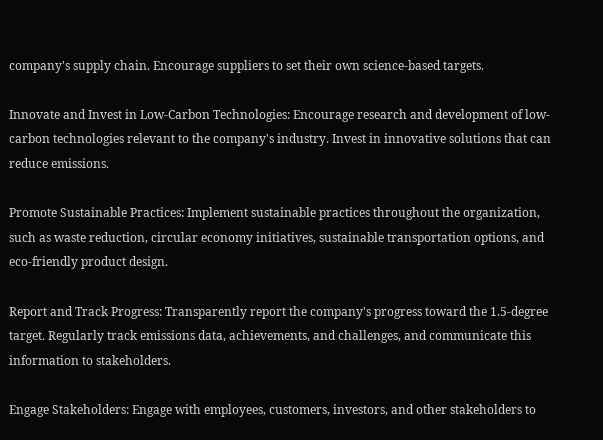company's supply chain. Encourage suppliers to set their own science-based targets.

Innovate and Invest in Low-Carbon Technologies: Encourage research and development of low-carbon technologies relevant to the company's industry. Invest in innovative solutions that can reduce emissions.

Promote Sustainable Practices: Implement sustainable practices throughout the organization, such as waste reduction, circular economy initiatives, sustainable transportation options, and eco-friendly product design.

Report and Track Progress: Transparently report the company's progress toward the 1.5-degree target. Regularly track emissions data, achievements, and challenges, and communicate this information to stakeholders.

Engage Stakeholders: Engage with employees, customers, investors, and other stakeholders to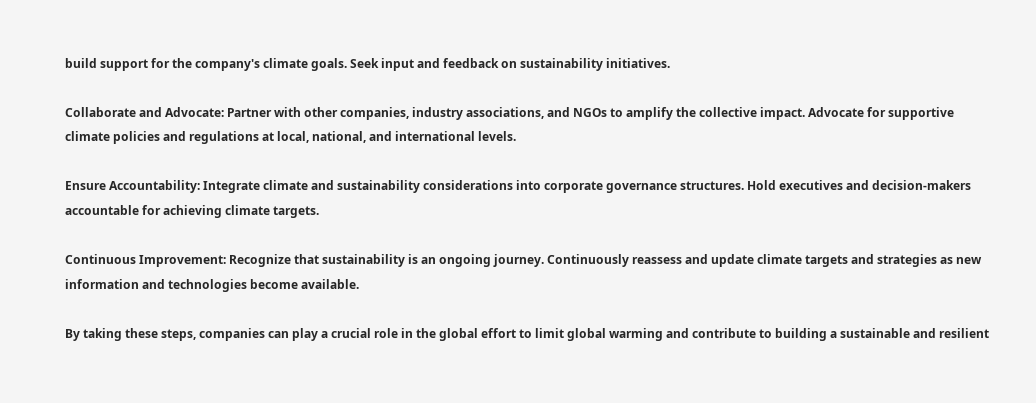build support for the company's climate goals. Seek input and feedback on sustainability initiatives.

Collaborate and Advocate: Partner with other companies, industry associations, and NGOs to amplify the collective impact. Advocate for supportive climate policies and regulations at local, national, and international levels.

Ensure Accountability: Integrate climate and sustainability considerations into corporate governance structures. Hold executives and decision-makers accountable for achieving climate targets.

Continuous Improvement: Recognize that sustainability is an ongoing journey. Continuously reassess and update climate targets and strategies as new information and technologies become available.

By taking these steps, companies can play a crucial role in the global effort to limit global warming and contribute to building a sustainable and resilient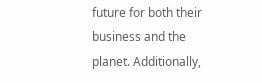future for both their business and the planet. Additionally,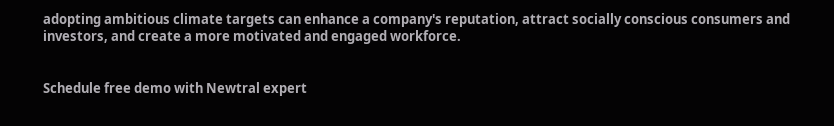adopting ambitious climate targets can enhance a company's reputation, attract socially conscious consumers and investors, and create a more motivated and engaged workforce.


Schedule free demo with Newtral expert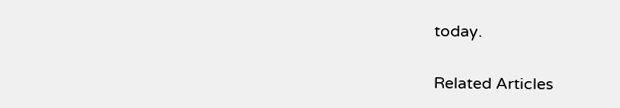today.


Related Articles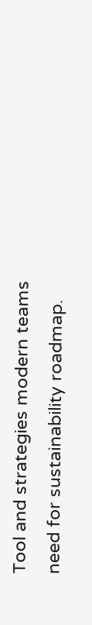Tool and strategies modern teams need for sustainability roadmap.